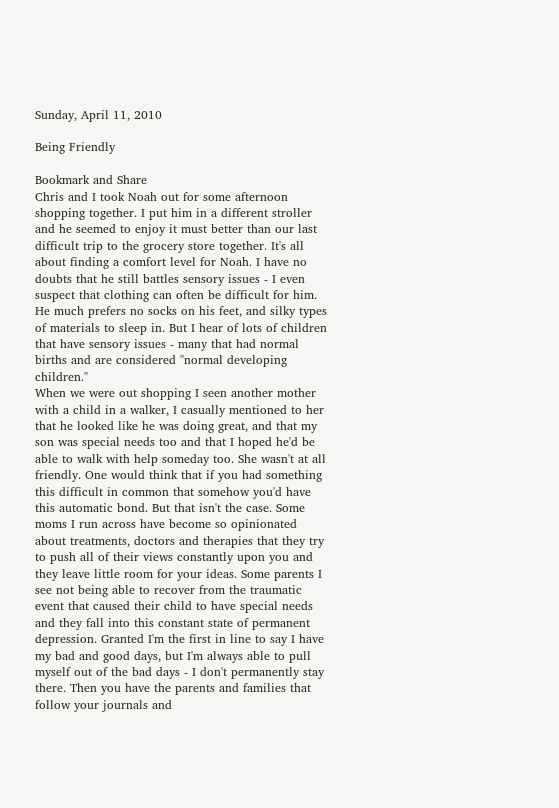Sunday, April 11, 2010

Being Friendly

Bookmark and Share
Chris and I took Noah out for some afternoon shopping together. I put him in a different stroller and he seemed to enjoy it must better than our last difficult trip to the grocery store together. It's all about finding a comfort level for Noah. I have no doubts that he still battles sensory issues - I even suspect that clothing can often be difficult for him. He much prefers no socks on his feet, and silky types of materials to sleep in. But I hear of lots of children that have sensory issues - many that had normal births and are considered "normal developing children."
When we were out shopping I seen another mother with a child in a walker, I casually mentioned to her that he looked like he was doing great, and that my son was special needs too and that I hoped he'd be able to walk with help someday too. She wasn't at all friendly. One would think that if you had something this difficult in common that somehow you'd have this automatic bond. But that isn't the case. Some moms I run across have become so opinionated about treatments, doctors and therapies that they try to push all of their views constantly upon you and they leave little room for your ideas. Some parents I see not being able to recover from the traumatic event that caused their child to have special needs and they fall into this constant state of permanent depression. Granted I'm the first in line to say I have my bad and good days, but I'm always able to pull myself out of the bad days - I don't permanently stay there. Then you have the parents and families that follow your journals and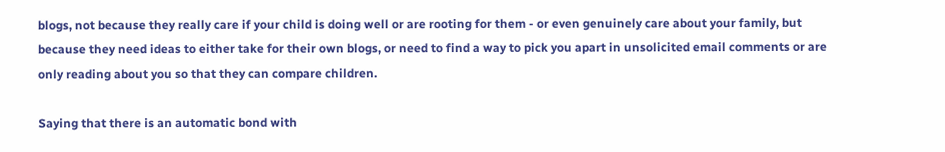blogs, not because they really care if your child is doing well or are rooting for them - or even genuinely care about your family, but because they need ideas to either take for their own blogs, or need to find a way to pick you apart in unsolicited email comments or are only reading about you so that they can compare children.

Saying that there is an automatic bond with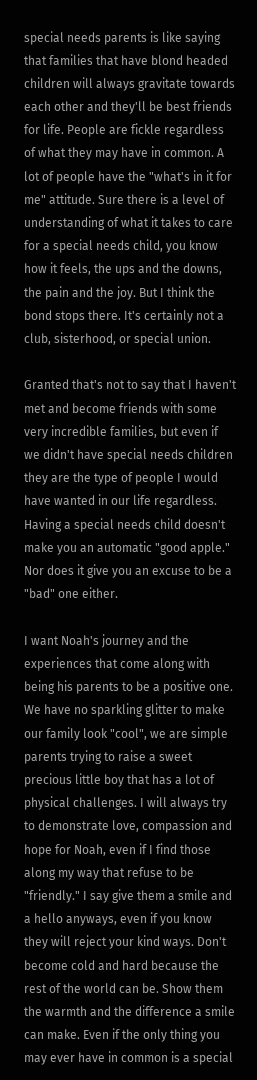special needs parents is like saying that families that have blond headed children will always gravitate towards each other and they'll be best friends for life. People are fickle regardless of what they may have in common. A lot of people have the "what's in it for me" attitude. Sure there is a level of understanding of what it takes to care for a special needs child, you know how it feels, the ups and the downs, the pain and the joy. But I think the bond stops there. It's certainly not a club, sisterhood, or special union.

Granted that's not to say that I haven't met and become friends with some very incredible families, but even if we didn't have special needs children they are the type of people I would have wanted in our life regardless. Having a special needs child doesn't make you an automatic "good apple." Nor does it give you an excuse to be a "bad" one either.

I want Noah's journey and the experiences that come along with being his parents to be a positive one. We have no sparkling glitter to make our family look "cool", we are simple parents trying to raise a sweet precious little boy that has a lot of physical challenges. I will always try to demonstrate love, compassion and hope for Noah, even if I find those along my way that refuse to be "friendly." I say give them a smile and a hello anyways, even if you know they will reject your kind ways. Don't become cold and hard because the rest of the world can be. Show them the warmth and the difference a smile can make. Even if the only thing you may ever have in common is a special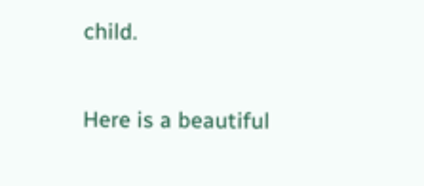child.

Here is a beautiful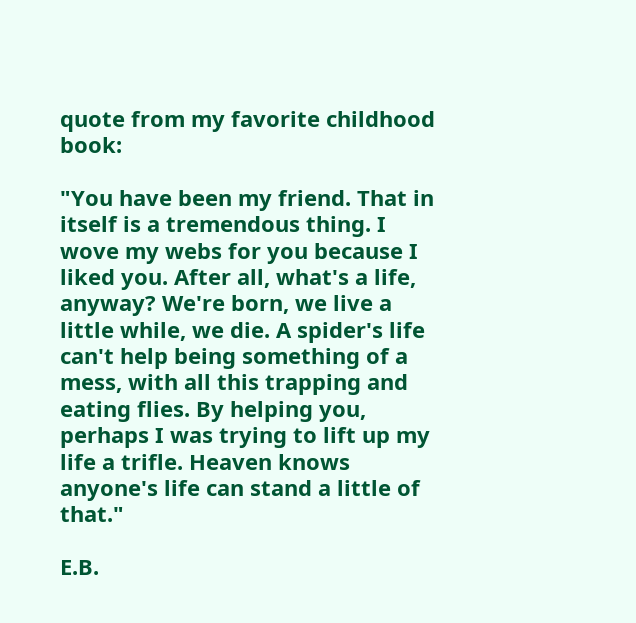quote from my favorite childhood book:

"You have been my friend. That in itself is a tremendous thing. I wove my webs for you because I liked you. After all, what's a life, anyway? We're born, we live a little while, we die. A spider's life can't help being something of a mess, with all this trapping and eating flies. By helping you, perhaps I was trying to lift up my life a trifle. Heaven knows anyone's life can stand a little of that."

E.B.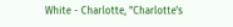White - Charlotte, "Charlotte's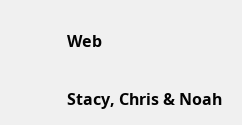Web

Stacy, Chris & Noah